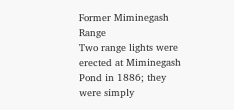Former Miminegash Range
Two range lights were erected at Miminegash Pond in 1886; they were simply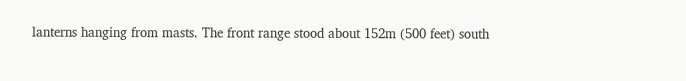lanterns hanging from masts. The front range stood about 152m (500 feet) south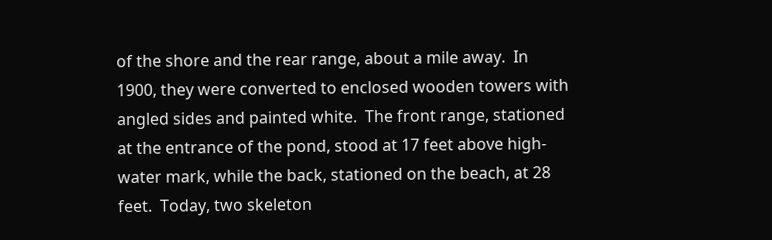of the shore and the rear range, about a mile away.  In 1900, they were converted to enclosed wooden towers with angled sides and painted white.  The front range, stationed at the entrance of the pond, stood at 17 feet above high-water mark, while the back, stationed on the beach, at 28 feet.  Today, two skeleton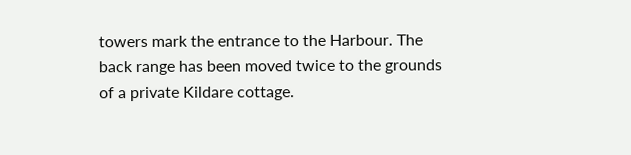towers mark the entrance to the Harbour. The back range has been moved twice to the grounds of a private Kildare cottage.